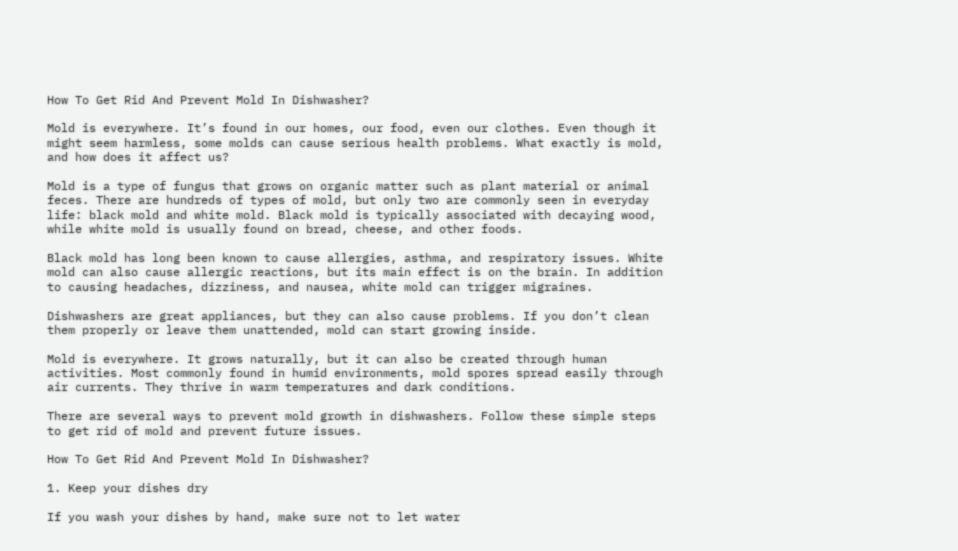How To Get Rid And Prevent Mold In Dishwasher?

Mold is everywhere. It’s found in our homes, our food, even our clothes. Even though it might seem harmless, some molds can cause serious health problems. What exactly is mold, and how does it affect us?

Mold is a type of fungus that grows on organic matter such as plant material or animal feces. There are hundreds of types of mold, but only two are commonly seen in everyday life: black mold and white mold. Black mold is typically associated with decaying wood, while white mold is usually found on bread, cheese, and other foods.

Black mold has long been known to cause allergies, asthma, and respiratory issues. White mold can also cause allergic reactions, but its main effect is on the brain. In addition to causing headaches, dizziness, and nausea, white mold can trigger migraines.

Dishwashers are great appliances, but they can also cause problems. If you don’t clean them properly or leave them unattended, mold can start growing inside.

Mold is everywhere. It grows naturally, but it can also be created through human activities. Most commonly found in humid environments, mold spores spread easily through air currents. They thrive in warm temperatures and dark conditions.

There are several ways to prevent mold growth in dishwashers. Follow these simple steps to get rid of mold and prevent future issues.

How To Get Rid And Prevent Mold In Dishwasher?

1. Keep your dishes dry

If you wash your dishes by hand, make sure not to let water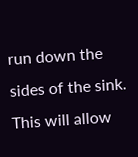run down the sides of the sink. This will allow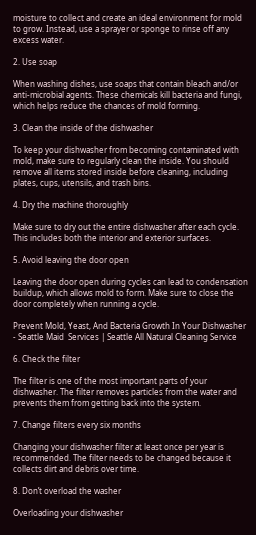moisture to collect and create an ideal environment for mold to grow. Instead, use a sprayer or sponge to rinse off any excess water.

2. Use soap

When washing dishes, use soaps that contain bleach and/or anti-microbial agents. These chemicals kill bacteria and fungi, which helps reduce the chances of mold forming.

3. Clean the inside of the dishwasher

To keep your dishwasher from becoming contaminated with mold, make sure to regularly clean the inside. You should remove all items stored inside before cleaning, including plates, cups, utensils, and trash bins.

4. Dry the machine thoroughly

Make sure to dry out the entire dishwasher after each cycle. This includes both the interior and exterior surfaces.

5. Avoid leaving the door open

Leaving the door open during cycles can lead to condensation buildup, which allows mold to form. Make sure to close the door completely when running a cycle.

Prevent Mold, Yeast, And Bacteria Growth In Your Dishwasher - Seattle Maid  Services | Seattle All Natural Cleaning Service

6. Check the filter

The filter is one of the most important parts of your dishwasher. The filter removes particles from the water and prevents them from getting back into the system.

7. Change filters every six months

Changing your dishwasher filter at least once per year is recommended. The filter needs to be changed because it collects dirt and debris over time.

8. Don’t overload the washer

Overloading your dishwasher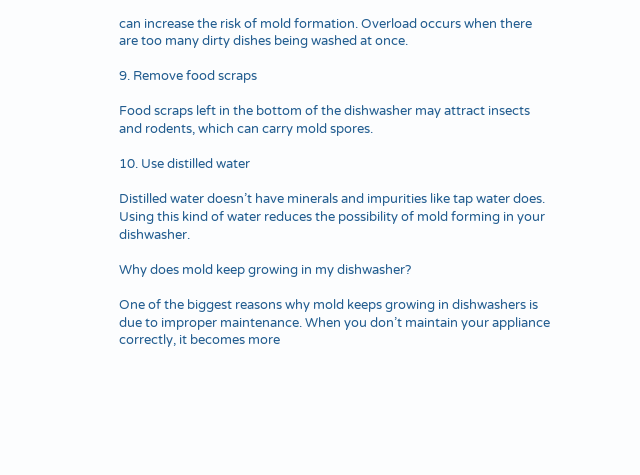can increase the risk of mold formation. Overload occurs when there are too many dirty dishes being washed at once.

9. Remove food scraps

Food scraps left in the bottom of the dishwasher may attract insects and rodents, which can carry mold spores.

10. Use distilled water

Distilled water doesn’t have minerals and impurities like tap water does. Using this kind of water reduces the possibility of mold forming in your dishwasher.

Why does mold keep growing in my dishwasher?

One of the biggest reasons why mold keeps growing in dishwashers is due to improper maintenance. When you don’t maintain your appliance correctly, it becomes more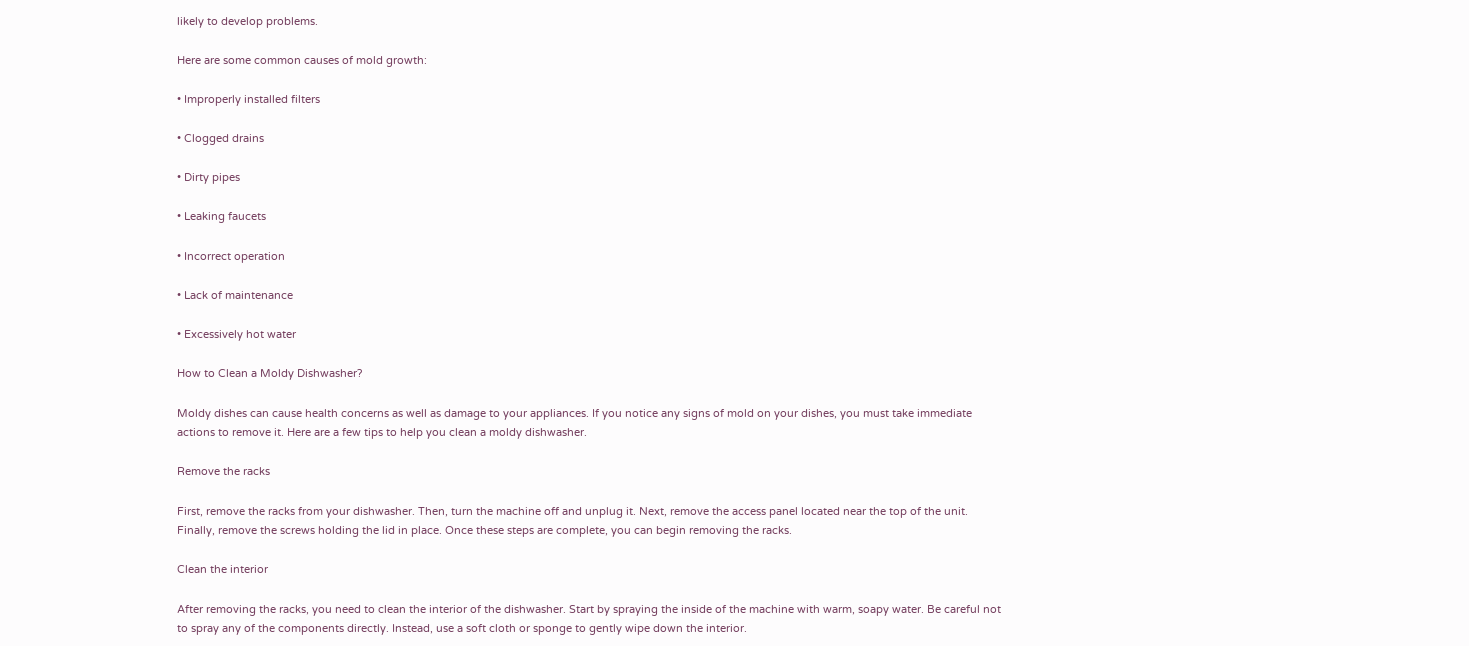likely to develop problems.

Here are some common causes of mold growth:

• Improperly installed filters

• Clogged drains

• Dirty pipes

• Leaking faucets

• Incorrect operation

• Lack of maintenance

• Excessively hot water

How to Clean a Moldy Dishwasher?

Moldy dishes can cause health concerns as well as damage to your appliances. If you notice any signs of mold on your dishes, you must take immediate actions to remove it. Here are a few tips to help you clean a moldy dishwasher.

Remove the racks

First, remove the racks from your dishwasher. Then, turn the machine off and unplug it. Next, remove the access panel located near the top of the unit. Finally, remove the screws holding the lid in place. Once these steps are complete, you can begin removing the racks.

Clean the interior

After removing the racks, you need to clean the interior of the dishwasher. Start by spraying the inside of the machine with warm, soapy water. Be careful not to spray any of the components directly. Instead, use a soft cloth or sponge to gently wipe down the interior.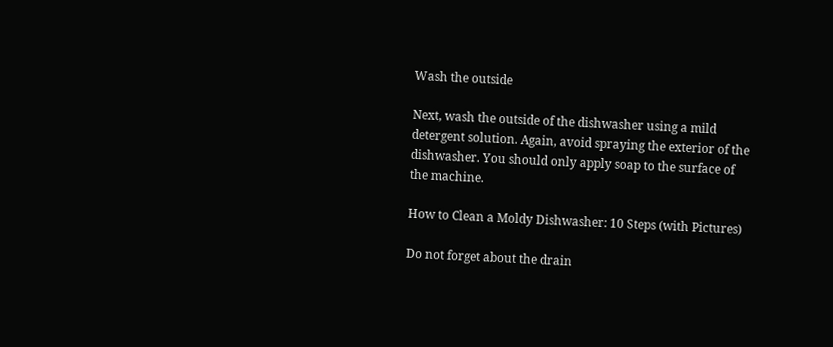Wash the outside

Next, wash the outside of the dishwasher using a mild detergent solution. Again, avoid spraying the exterior of the dishwasher. You should only apply soap to the surface of the machine.

How to Clean a Moldy Dishwasher: 10 Steps (with Pictures)

Do not forget about the drain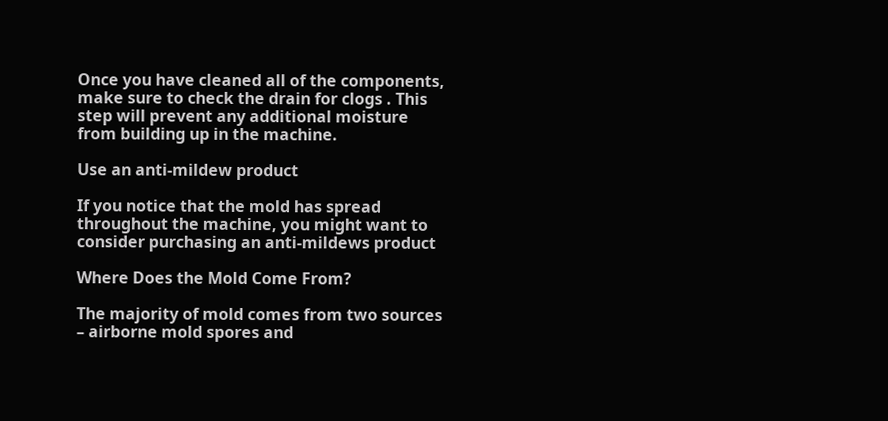Once you have cleaned all of the components, make sure to check the drain for clogs . This step will prevent any additional moisture from building up in the machine.

Use an anti-mildew product

If you notice that the mold has spread throughout the machine, you might want to consider purchasing an anti-mildews product

Where Does the Mold Come From?

The majority of mold comes from two sources – airborne mold spores and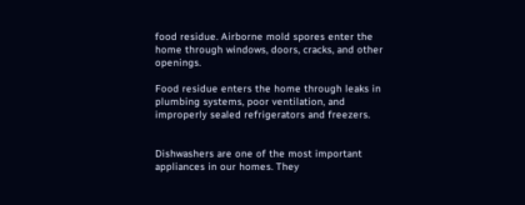food residue. Airborne mold spores enter the home through windows, doors, cracks, and other openings.

Food residue enters the home through leaks in plumbing systems, poor ventilation, and improperly sealed refrigerators and freezers.


Dishwashers are one of the most important appliances in our homes. They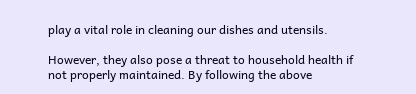play a vital role in cleaning our dishes and utensils.

However, they also pose a threat to household health if not properly maintained. By following the above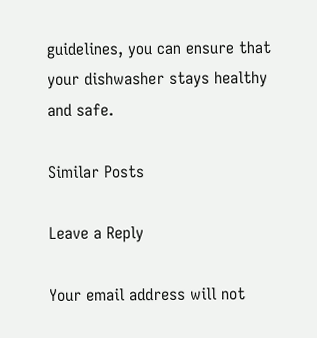guidelines, you can ensure that your dishwasher stays healthy and safe.

Similar Posts

Leave a Reply

Your email address will not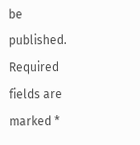be published. Required fields are marked *